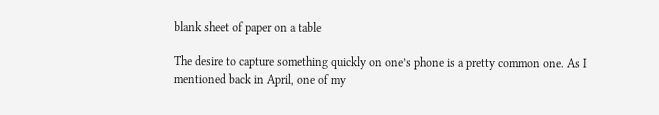blank sheet of paper on a table

The desire to capture something quickly on one’s phone is a pretty common one. As I mentioned back in April, one of my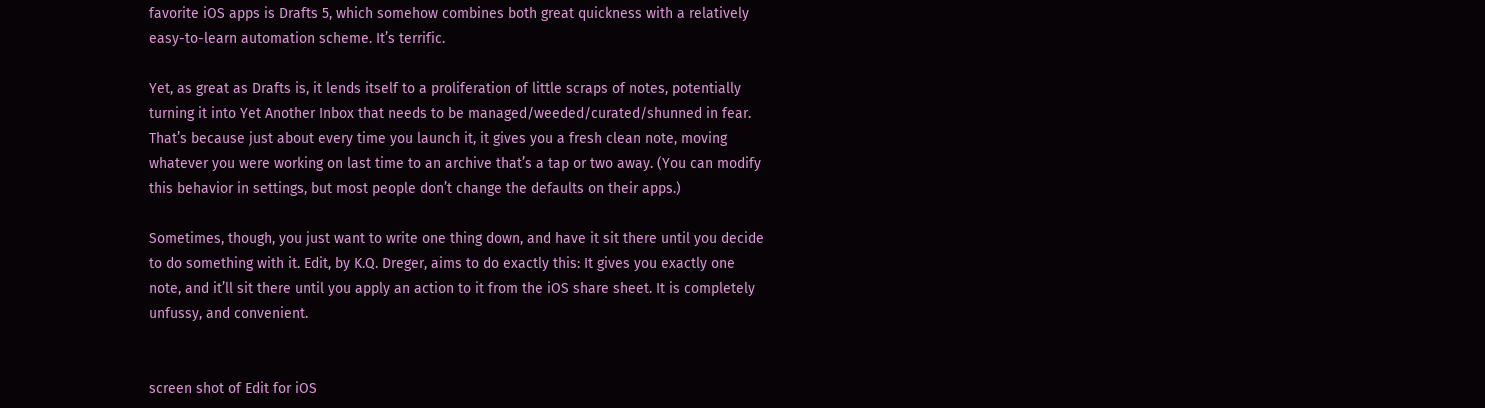favorite iOS apps is Drafts 5, which somehow combines both great quickness with a relatively easy-to-learn automation scheme. It’s terrific.

Yet, as great as Drafts is, it lends itself to a proliferation of little scraps of notes, potentially turning it into Yet Another Inbox that needs to be managed/weeded/curated/shunned in fear. That’s because just about every time you launch it, it gives you a fresh clean note, moving whatever you were working on last time to an archive that’s a tap or two away. (You can modify this behavior in settings, but most people don’t change the defaults on their apps.)

Sometimes, though, you just want to write one thing down, and have it sit there until you decide to do something with it. Edit, by K.Q. Dreger, aims to do exactly this: It gives you exactly one note, and it’ll sit there until you apply an action to it from the iOS share sheet. It is completely unfussy, and convenient.


screen shot of Edit for iOS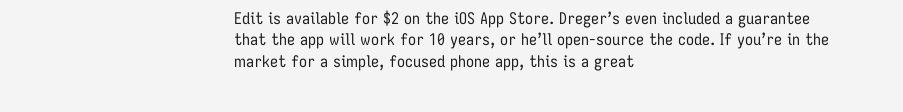Edit is available for $2 on the iOS App Store. Dreger’s even included a guarantee that the app will work for 10 years, or he’ll open-source the code. If you’re in the market for a simple, focused phone app, this is a great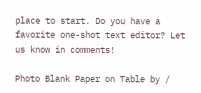place to start. Do you have a favorite one-shot text editor? Let us know in comments!

Photo Blank Paper on Table by /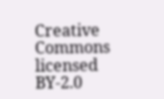Creative Commons licensed BY-2.0